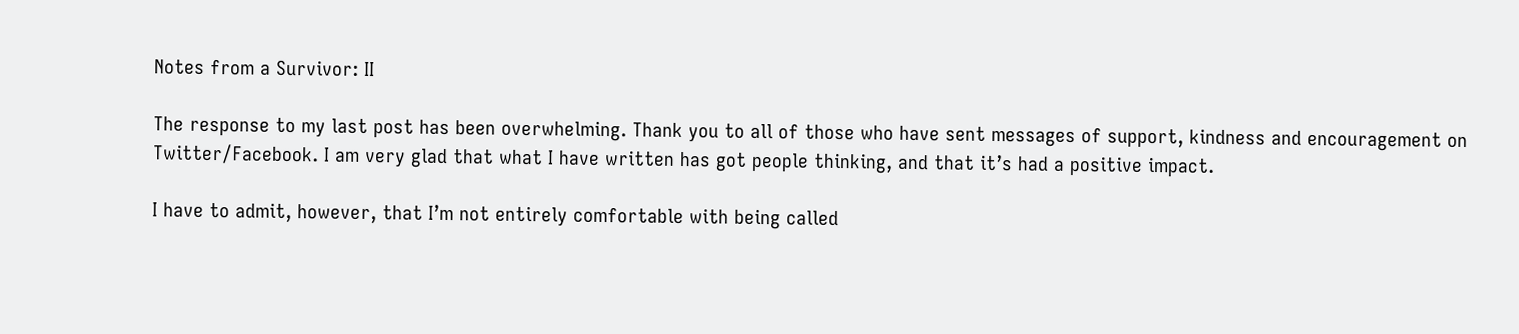Notes from a Survivor: II

The response to my last post has been overwhelming. Thank you to all of those who have sent messages of support, kindness and encouragement on Twitter/Facebook. I am very glad that what I have written has got people thinking, and that it’s had a positive impact.

I have to admit, however, that I’m not entirely comfortable with being called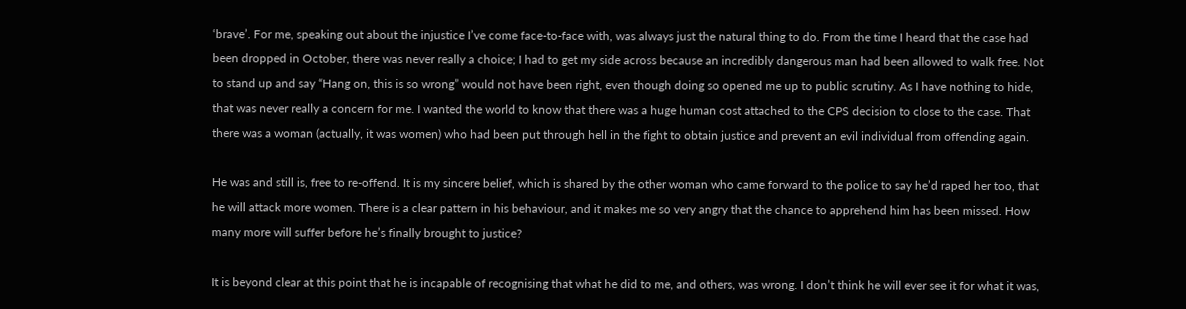‘brave’. For me, speaking out about the injustice I’ve come face-to-face with, was always just the natural thing to do. From the time I heard that the case had been dropped in October, there was never really a choice; I had to get my side across because an incredibly dangerous man had been allowed to walk free. Not to stand up and say “Hang on, this is so wrong” would not have been right, even though doing so opened me up to public scrutiny. As I have nothing to hide, that was never really a concern for me. I wanted the world to know that there was a huge human cost attached to the CPS decision to close to the case. That there was a woman (actually, it was women) who had been put through hell in the fight to obtain justice and prevent an evil individual from offending again.

He was and still is, free to re-offend. It is my sincere belief, which is shared by the other woman who came forward to the police to say he’d raped her too, that he will attack more women. There is a clear pattern in his behaviour, and it makes me so very angry that the chance to apprehend him has been missed. How many more will suffer before he’s finally brought to justice?

It is beyond clear at this point that he is incapable of recognising that what he did to me, and others, was wrong. I don’t think he will ever see it for what it was,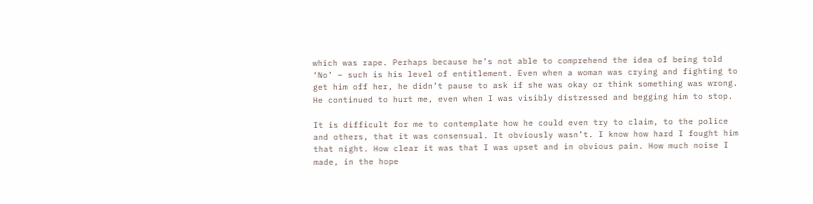which was rape. Perhaps because he’s not able to comprehend the idea of being told ‘No’ – such is his level of entitlement. Even when a woman was crying and fighting to get him off her, he didn’t pause to ask if she was okay or think something was wrong. He continued to hurt me, even when I was visibly distressed and begging him to stop.

It is difficult for me to contemplate how he could even try to claim, to the police and others, that it was consensual. It obviously wasn’t. I know how hard I fought him that night. How clear it was that I was upset and in obvious pain. How much noise I made, in the hope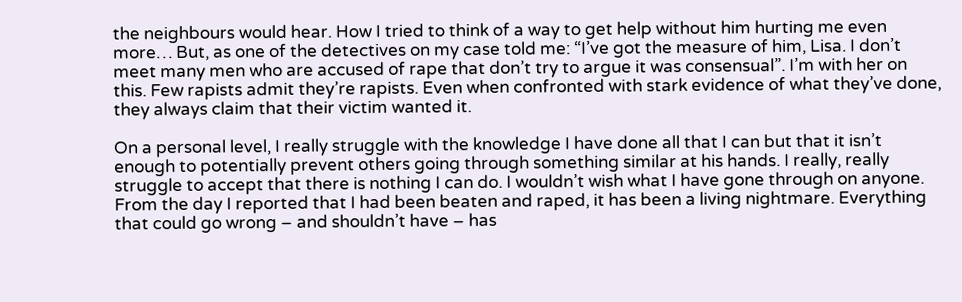the neighbours would hear. How I tried to think of a way to get help without him hurting me even more… But, as one of the detectives on my case told me: “I’ve got the measure of him, Lisa. I don’t meet many men who are accused of rape that don’t try to argue it was consensual”. I’m with her on this. Few rapists admit they’re rapists. Even when confronted with stark evidence of what they’ve done, they always claim that their victim wanted it.

On a personal level, I really struggle with the knowledge I have done all that I can but that it isn’t enough to potentially prevent others going through something similar at his hands. I really, really struggle to accept that there is nothing I can do. I wouldn’t wish what I have gone through on anyone. From the day I reported that I had been beaten and raped, it has been a living nightmare. Everything that could go wrong – and shouldn’t have – has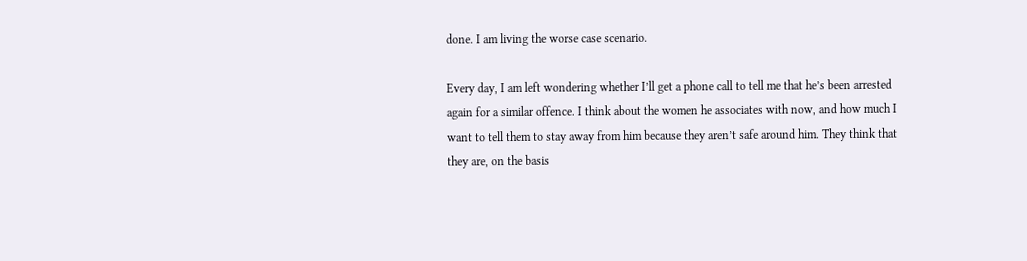done. I am living the worse case scenario.

Every day, I am left wondering whether I’ll get a phone call to tell me that he’s been arrested again for a similar offence. I think about the women he associates with now, and how much I want to tell them to stay away from him because they aren’t safe around him. They think that they are, on the basis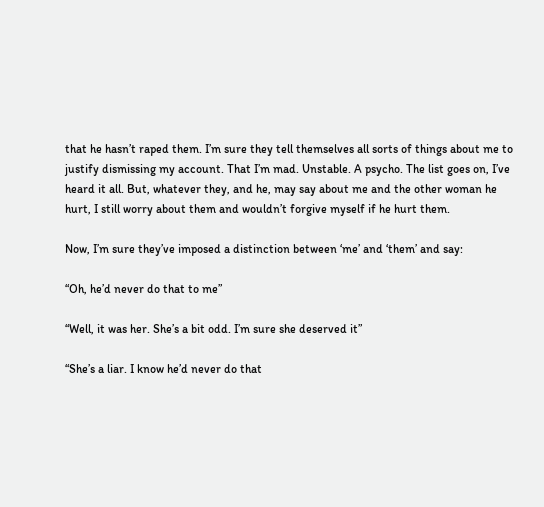that he hasn’t raped them. I’m sure they tell themselves all sorts of things about me to justify dismissing my account. That I’m mad. Unstable. A psycho. The list goes on, I’ve heard it all. But, whatever they, and he, may say about me and the other woman he hurt, I still worry about them and wouldn’t forgive myself if he hurt them.

Now, I’m sure they’ve imposed a distinction between ‘me’ and ‘them’ and say:

“Oh, he’d never do that to me”

“Well, it was her. She’s a bit odd. I’m sure she deserved it”

“She’s a liar. I know he’d never do that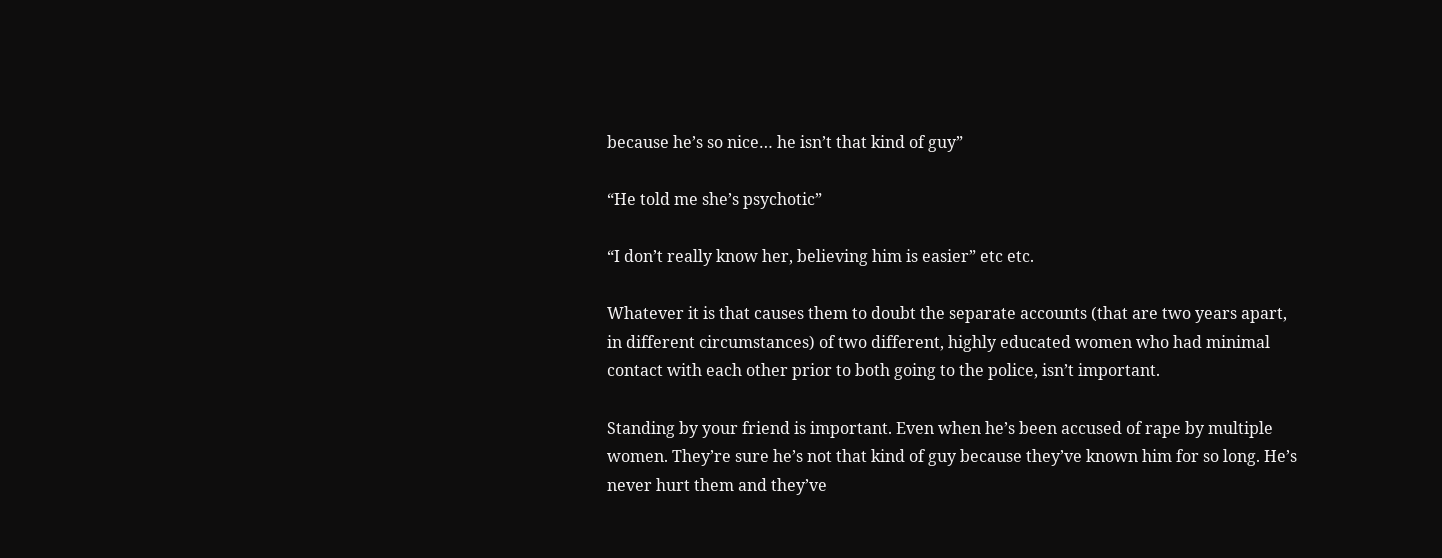because he’s so nice… he isn’t that kind of guy”

“He told me she’s psychotic”

“I don’t really know her, believing him is easier” etc etc.

Whatever it is that causes them to doubt the separate accounts (that are two years apart, in different circumstances) of two different, highly educated women who had minimal contact with each other prior to both going to the police, isn’t important.

Standing by your friend is important. Even when he’s been accused of rape by multiple women. They’re sure he’s not that kind of guy because they’ve known him for so long. He’s never hurt them and they’ve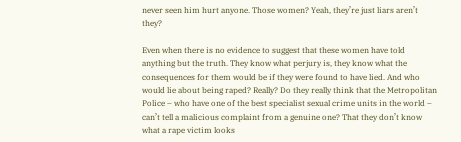never seen him hurt anyone. Those women? Yeah, they’re just liars aren’t they?

Even when there is no evidence to suggest that these women have told anything but the truth. They know what perjury is, they know what the consequences for them would be if they were found to have lied. And who would lie about being raped? Really? Do they really think that the Metropolitan Police – who have one of the best specialist sexual crime units in the world – can’t tell a malicious complaint from a genuine one? That they don’t know what a rape victim looks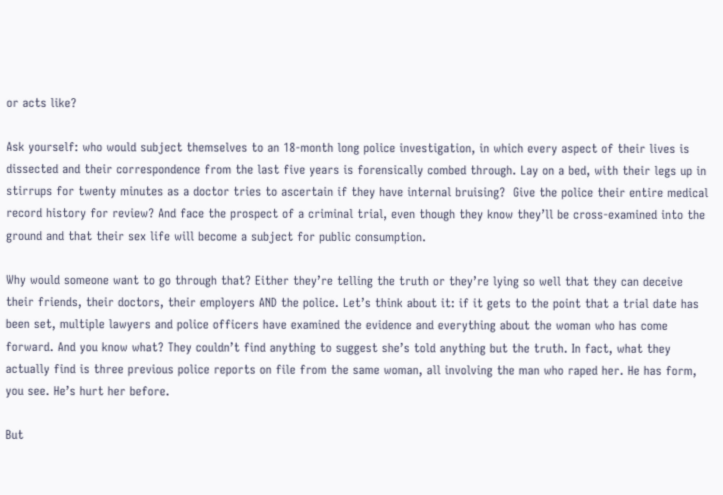or acts like?

Ask yourself: who would subject themselves to an 18-month long police investigation, in which every aspect of their lives is dissected and their correspondence from the last five years is forensically combed through. Lay on a bed, with their legs up in stirrups for twenty minutes as a doctor tries to ascertain if they have internal bruising?  Give the police their entire medical record history for review? And face the prospect of a criminal trial, even though they know they’ll be cross-examined into the ground and that their sex life will become a subject for public consumption.

Why would someone want to go through that? Either they’re telling the truth or they’re lying so well that they can deceive their friends, their doctors, their employers AND the police. Let’s think about it: if it gets to the point that a trial date has been set, multiple lawyers and police officers have examined the evidence and everything about the woman who has come forward. And you know what? They couldn’t find anything to suggest she’s told anything but the truth. In fact, what they actually find is three previous police reports on file from the same woman, all involving the man who raped her. He has form, you see. He’s hurt her before.

But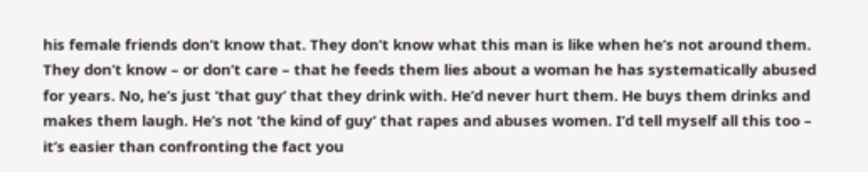his female friends don’t know that. They don’t know what this man is like when he’s not around them. They don’t know – or don’t care – that he feeds them lies about a woman he has systematically abused for years. No, he’s just ‘that guy’ that they drink with. He’d never hurt them. He buys them drinks and makes them laugh. He’s not ‘the kind of guy’ that rapes and abuses women. I’d tell myself all this too – it’s easier than confronting the fact you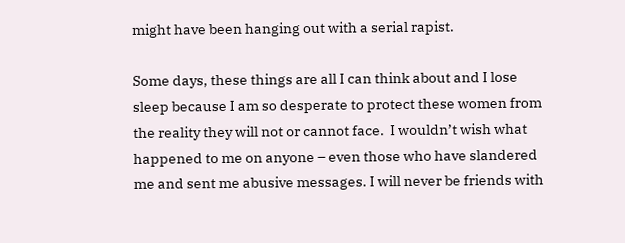might have been hanging out with a serial rapist.

Some days, these things are all I can think about and I lose sleep because I am so desperate to protect these women from the reality they will not or cannot face.  I wouldn’t wish what happened to me on anyone – even those who have slandered me and sent me abusive messages. I will never be friends with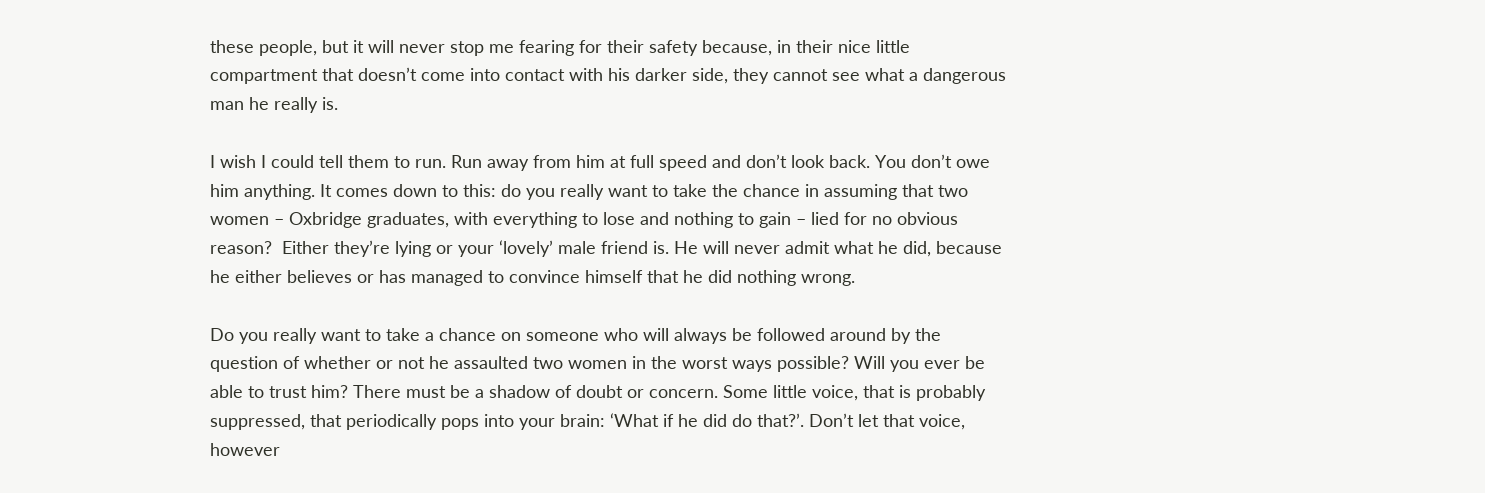these people, but it will never stop me fearing for their safety because, in their nice little compartment that doesn’t come into contact with his darker side, they cannot see what a dangerous man he really is.

I wish I could tell them to run. Run away from him at full speed and don’t look back. You don’t owe him anything. It comes down to this: do you really want to take the chance in assuming that two women – Oxbridge graduates, with everything to lose and nothing to gain – lied for no obvious reason?  Either they’re lying or your ‘lovely’ male friend is. He will never admit what he did, because he either believes or has managed to convince himself that he did nothing wrong.

Do you really want to take a chance on someone who will always be followed around by the question of whether or not he assaulted two women in the worst ways possible? Will you ever be able to trust him? There must be a shadow of doubt or concern. Some little voice, that is probably suppressed, that periodically pops into your brain: ‘What if he did do that?’. Don’t let that voice, however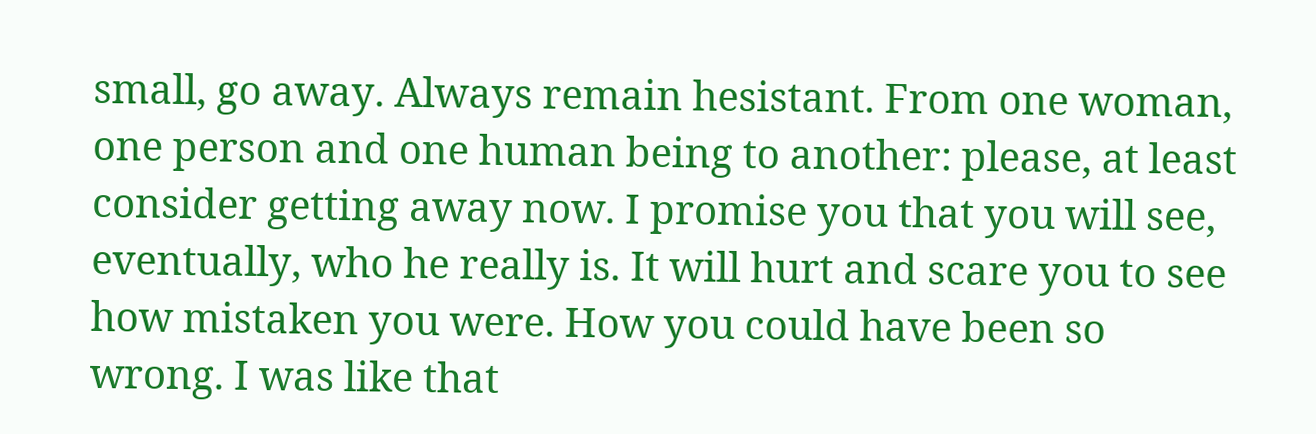small, go away. Always remain hesistant. From one woman, one person and one human being to another: please, at least consider getting away now. I promise you that you will see, eventually, who he really is. It will hurt and scare you to see how mistaken you were. How you could have been so wrong. I was like that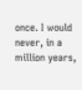once. I would never, in a million years,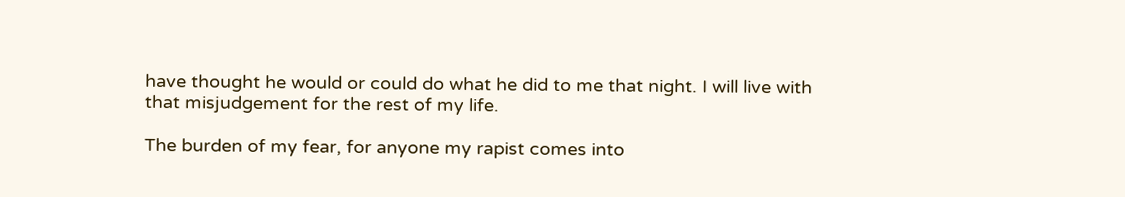have thought he would or could do what he did to me that night. I will live with that misjudgement for the rest of my life.

The burden of my fear, for anyone my rapist comes into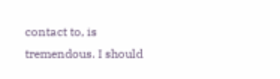contact to, is tremendous. I should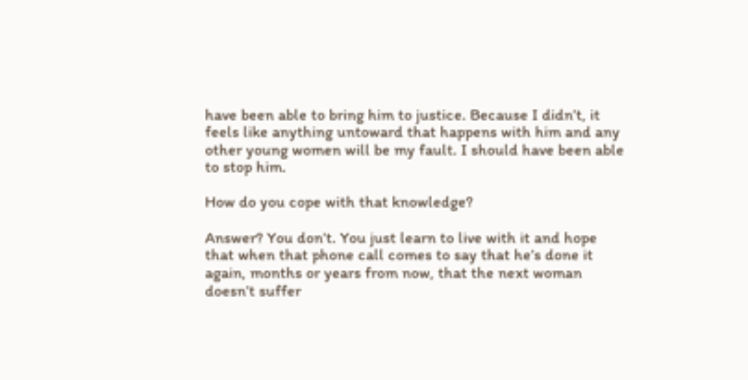have been able to bring him to justice. Because I didn’t, it feels like anything untoward that happens with him and any other young women will be my fault. I should have been able to stop him.

How do you cope with that knowledge?

Answer? You don’t. You just learn to live with it and hope that when that phone call comes to say that he’s done it again, months or years from now, that the next woman doesn’t suffer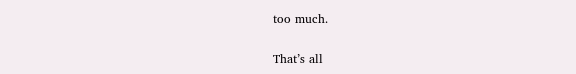too much.

That’s all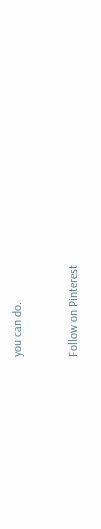you can do.


Follow on Pinterest